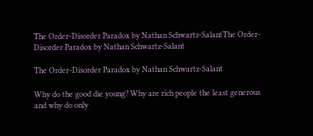The Order-Disorder Paradox by Nathan Schwartz-SalantThe Order-Disorder Paradox by Nathan Schwartz-Salant

The Order-Disorder Paradox by Nathan Schwartz-Salant

Why do the good die young? Why are rich people the least generous and why do only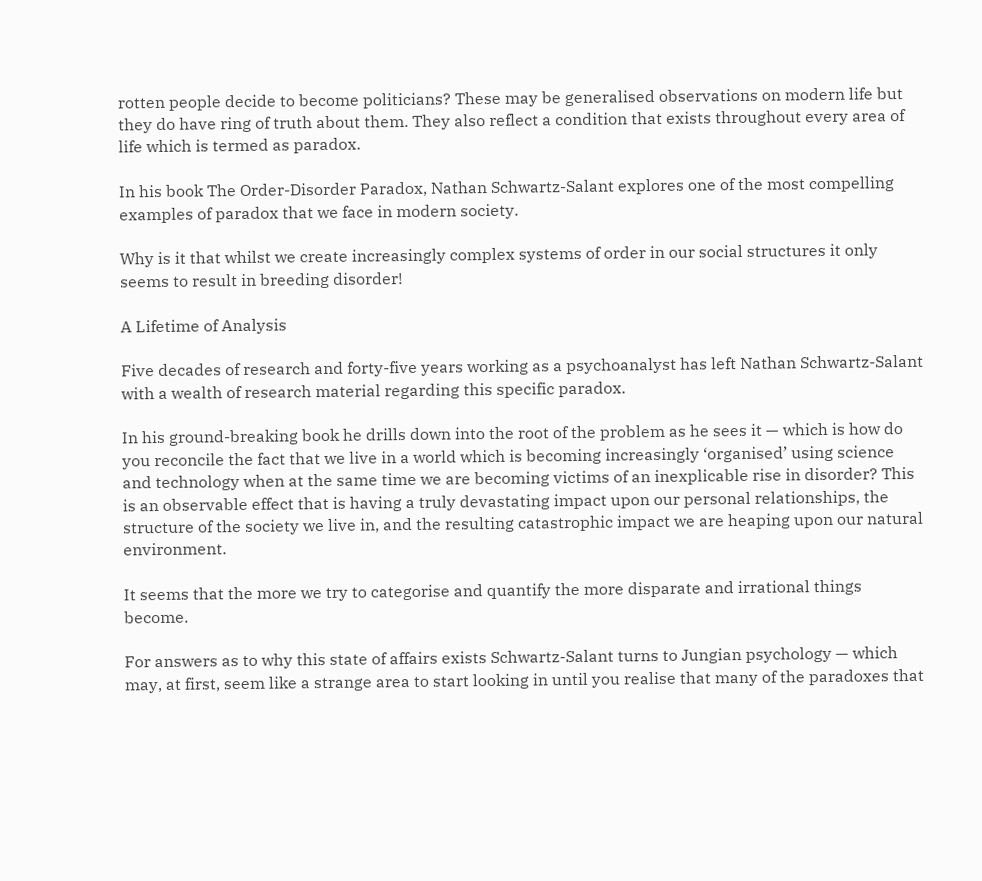rotten people decide to become politicians? These may be generalised observations on modern life but they do have ring of truth about them. They also reflect a condition that exists throughout every area of life which is termed as paradox.

In his book The Order-Disorder Paradox, Nathan Schwartz-Salant explores one of the most compelling examples of paradox that we face in modern society.

Why is it that whilst we create increasingly complex systems of order in our social structures it only seems to result in breeding disorder!

A Lifetime of Analysis

Five decades of research and forty-five years working as a psychoanalyst has left Nathan Schwartz-Salant with a wealth of research material regarding this specific paradox.

In his ground-breaking book he drills down into the root of the problem as he sees it — which is how do you reconcile the fact that we live in a world which is becoming increasingly ‘organised’ using science and technology when at the same time we are becoming victims of an inexplicable rise in disorder? This is an observable effect that is having a truly devastating impact upon our personal relationships, the structure of the society we live in, and the resulting catastrophic impact we are heaping upon our natural environment.

It seems that the more we try to categorise and quantify the more disparate and irrational things become.

For answers as to why this state of affairs exists Schwartz-Salant turns to Jungian psychology — which may, at first, seem like a strange area to start looking in until you realise that many of the paradoxes that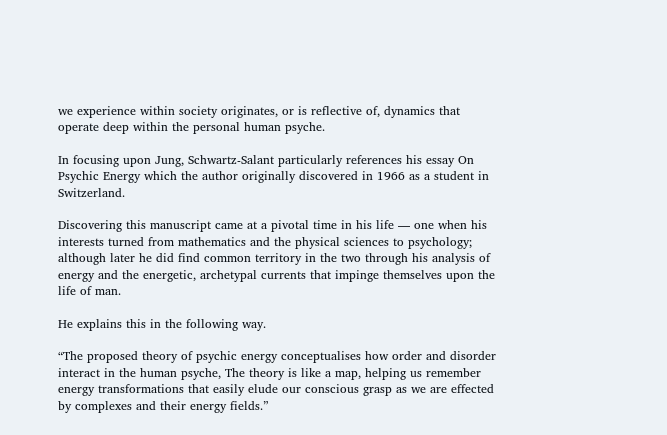we experience within society originates, or is reflective of, dynamics that operate deep within the personal human psyche.

In focusing upon Jung, Schwartz-Salant particularly references his essay On Psychic Energy which the author originally discovered in 1966 as a student in Switzerland.

Discovering this manuscript came at a pivotal time in his life — one when his interests turned from mathematics and the physical sciences to psychology; although later he did find common territory in the two through his analysis of energy and the energetic, archetypal currents that impinge themselves upon the life of man.

He explains this in the following way.

“The proposed theory of psychic energy conceptualises how order and disorder interact in the human psyche, The theory is like a map, helping us remember energy transformations that easily elude our conscious grasp as we are effected by complexes and their energy fields.”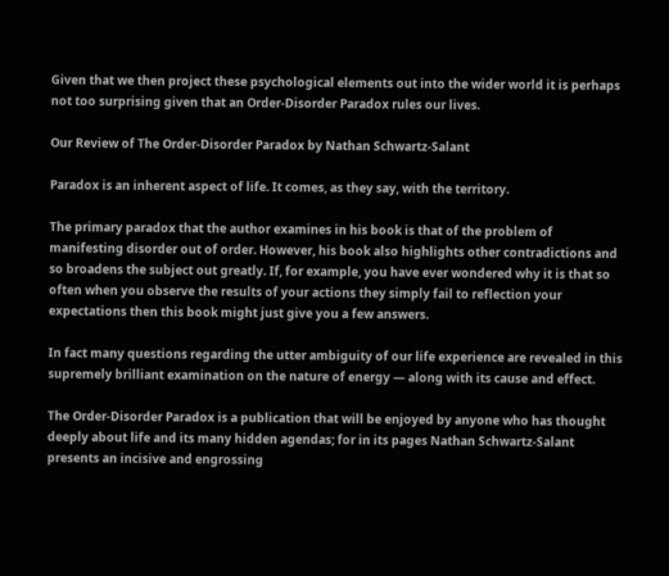Given that we then project these psychological elements out into the wider world it is perhaps not too surprising given that an Order-Disorder Paradox rules our lives.

Our Review of The Order-Disorder Paradox by Nathan Schwartz-Salant

Paradox is an inherent aspect of life. It comes, as they say, with the territory.

The primary paradox that the author examines in his book is that of the problem of manifesting disorder out of order. However, his book also highlights other contradictions and so broadens the subject out greatly. If, for example, you have ever wondered why it is that so often when you observe the results of your actions they simply fail to reflection your expectations then this book might just give you a few answers.

In fact many questions regarding the utter ambiguity of our life experience are revealed in this supremely brilliant examination on the nature of energy — along with its cause and effect.

The Order-Disorder Paradox is a publication that will be enjoyed by anyone who has thought deeply about life and its many hidden agendas; for in its pages Nathan Schwartz-Salant presents an incisive and engrossing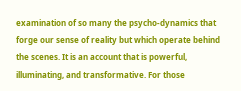examination of so many the psycho-dynamics that forge our sense of reality but which operate behind the scenes. It is an account that is powerful, illuminating, and transformative. For those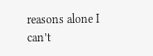reasons alone I can’t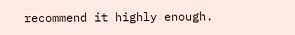recommend it highly enough.